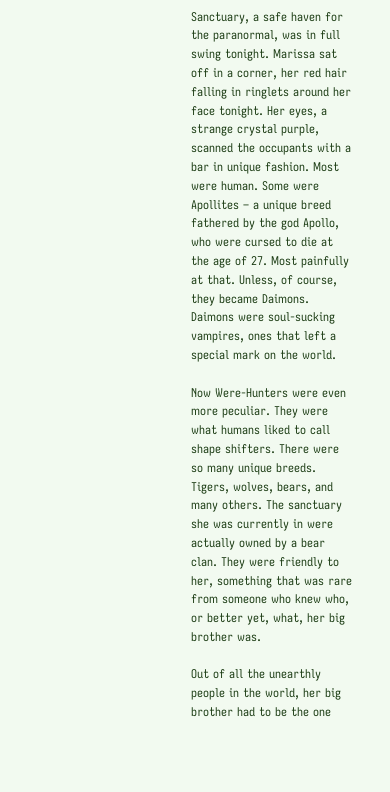Sanctuary, a safe haven for the paranormal, was in full swing tonight. Marissa sat off in a corner, her red hair falling in ringlets around her face tonight. Her eyes, a strange crystal purple, scanned the occupants with a bar in unique fashion. Most were human. Some were Apollites – a unique breed fathered by the god Apollo, who were cursed to die at the age of 27. Most painfully at that. Unless, of course, they became Daimons. Daimons were soul-sucking vampires, ones that left a special mark on the world.

Now Were-Hunters were even more peculiar. They were what humans liked to call shape shifters. There were so many unique breeds. Tigers, wolves, bears, and many others. The sanctuary she was currently in were actually owned by a bear clan. They were friendly to her, something that was rare from someone who knew who, or better yet, what, her big brother was.

Out of all the unearthly people in the world, her big brother had to be the one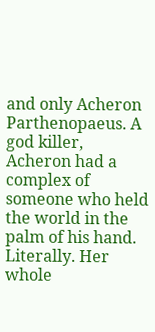and only Acheron Parthenopaeus. A god killer, Acheron had a complex of someone who held the world in the palm of his hand. Literally. Her whole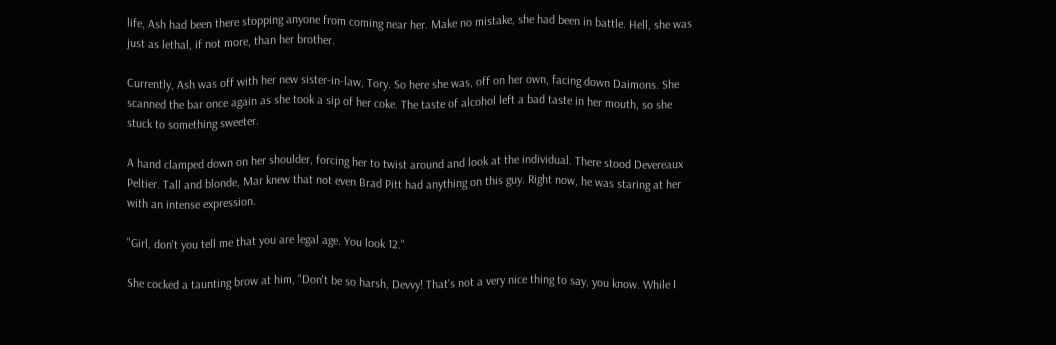life, Ash had been there stopping anyone from coming near her. Make no mistake, she had been in battle. Hell, she was just as lethal, if not more, than her brother.

Currently, Ash was off with her new sister-in-law, Tory. So here she was, off on her own, facing down Daimons. She scanned the bar once again as she took a sip of her coke. The taste of alcohol left a bad taste in her mouth, so she stuck to something sweeter.

A hand clamped down on her shoulder, forcing her to twist around and look at the individual. There stood Devereaux Peltier. Tall and blonde, Mar knew that not even Brad Pitt had anything on this guy. Right now, he was staring at her with an intense expression.

"Girl, don't you tell me that you are legal age. You look 12."

She cocked a taunting brow at him, "Don't be so harsh, Devvy! That's not a very nice thing to say, you know. While I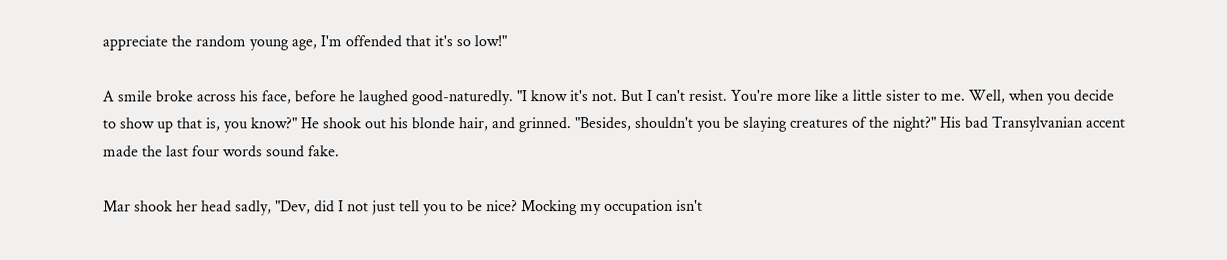appreciate the random young age, I'm offended that it's so low!"

A smile broke across his face, before he laughed good-naturedly. "I know it's not. But I can't resist. You're more like a little sister to me. Well, when you decide to show up that is, you know?" He shook out his blonde hair, and grinned. "Besides, shouldn't you be slaying creatures of the night?" His bad Transylvanian accent made the last four words sound fake.

Mar shook her head sadly, "Dev, did I not just tell you to be nice? Mocking my occupation isn't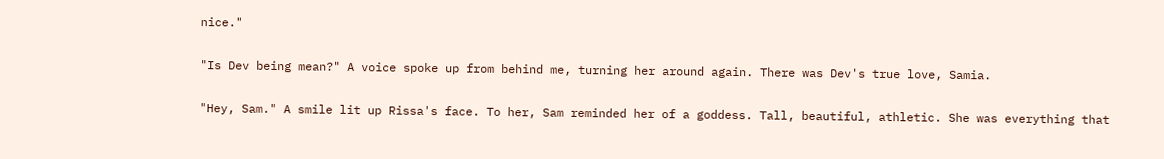nice."

"Is Dev being mean?" A voice spoke up from behind me, turning her around again. There was Dev's true love, Samia.

"Hey, Sam." A smile lit up Rissa's face. To her, Sam reminded her of a goddess. Tall, beautiful, athletic. She was everything that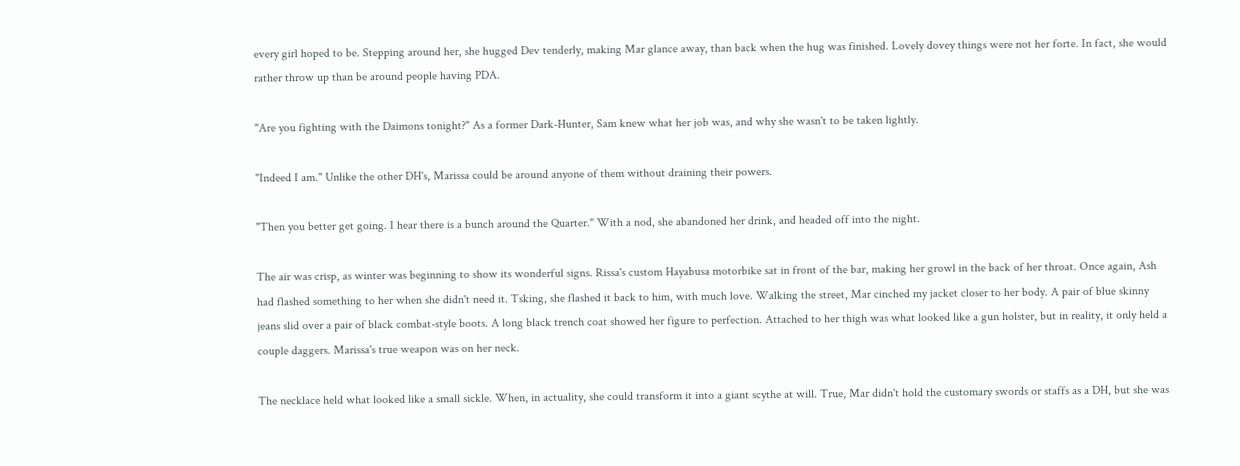every girl hoped to be. Stepping around her, she hugged Dev tenderly, making Mar glance away, than back when the hug was finished. Lovely dovey things were not her forte. In fact, she would rather throw up than be around people having PDA.

"Are you fighting with the Daimons tonight?" As a former Dark-Hunter, Sam knew what her job was, and why she wasn't to be taken lightly.

"Indeed I am." Unlike the other DH's, Marissa could be around anyone of them without draining their powers.

"Then you better get going. I hear there is a bunch around the Quarter." With a nod, she abandoned her drink, and headed off into the night.

The air was crisp, as winter was beginning to show its wonderful signs. Rissa's custom Hayabusa motorbike sat in front of the bar, making her growl in the back of her throat. Once again, Ash had flashed something to her when she didn't need it. Tsking, she flashed it back to him, with much love. Walking the street, Mar cinched my jacket closer to her body. A pair of blue skinny jeans slid over a pair of black combat-style boots. A long black trench coat showed her figure to perfection. Attached to her thigh was what looked like a gun holster, but in reality, it only held a couple daggers. Marissa's true weapon was on her neck.

The necklace held what looked like a small sickle. When, in actuality, she could transform it into a giant scythe at will. True, Mar didn't hold the customary swords or staffs as a DH, but she was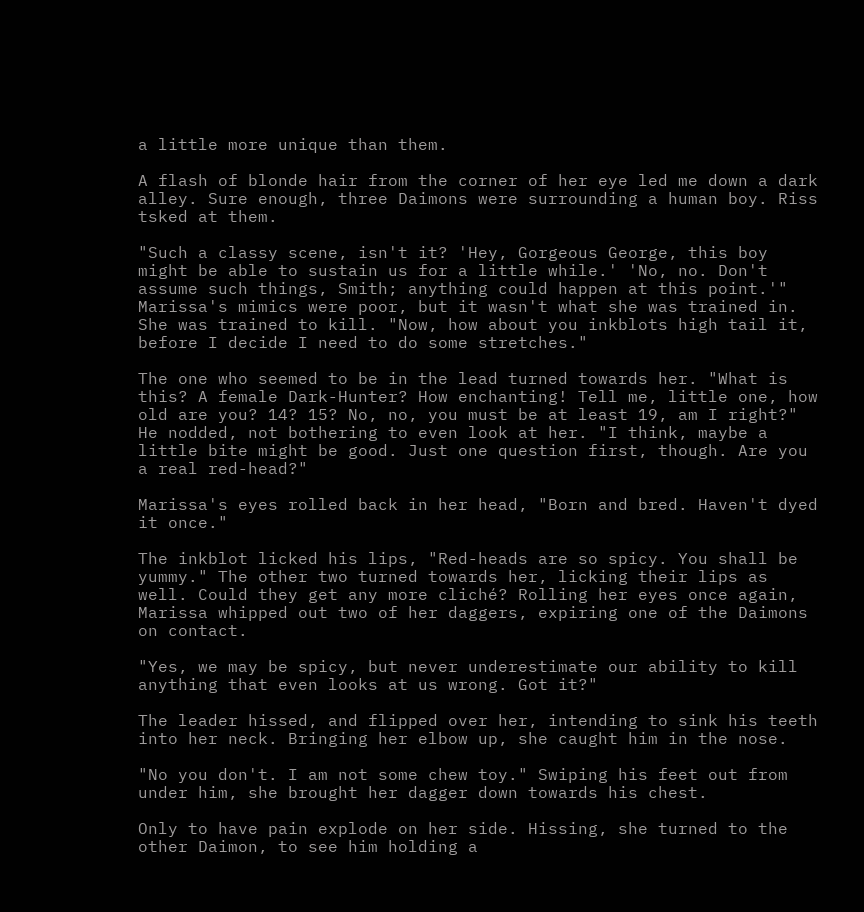a little more unique than them.

A flash of blonde hair from the corner of her eye led me down a dark alley. Sure enough, three Daimons were surrounding a human boy. Riss tsked at them.

"Such a classy scene, isn't it? 'Hey, Gorgeous George, this boy might be able to sustain us for a little while.' 'No, no. Don't assume such things, Smith; anything could happen at this point.'" Marissa's mimics were poor, but it wasn't what she was trained in. She was trained to kill. "Now, how about you inkblots high tail it, before I decide I need to do some stretches."

The one who seemed to be in the lead turned towards her. "What is this? A female Dark-Hunter? How enchanting! Tell me, little one, how old are you? 14? 15? No, no, you must be at least 19, am I right?" He nodded, not bothering to even look at her. "I think, maybe a little bite might be good. Just one question first, though. Are you a real red-head?"

Marissa's eyes rolled back in her head, "Born and bred. Haven't dyed it once."

The inkblot licked his lips, "Red-heads are so spicy. You shall be yummy." The other two turned towards her, licking their lips as well. Could they get any more cliché? Rolling her eyes once again, Marissa whipped out two of her daggers, expiring one of the Daimons on contact.

"Yes, we may be spicy, but never underestimate our ability to kill anything that even looks at us wrong. Got it?"

The leader hissed, and flipped over her, intending to sink his teeth into her neck. Bringing her elbow up, she caught him in the nose.

"No you don't. I am not some chew toy." Swiping his feet out from under him, she brought her dagger down towards his chest.

Only to have pain explode on her side. Hissing, she turned to the other Daimon, to see him holding a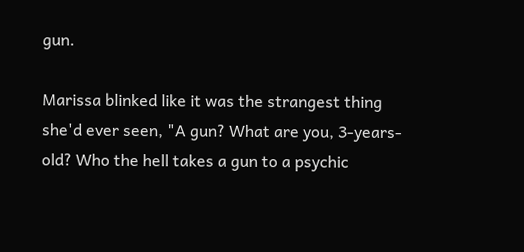gun.

Marissa blinked like it was the strangest thing she'd ever seen, "A gun? What are you, 3-years-old? Who the hell takes a gun to a psychic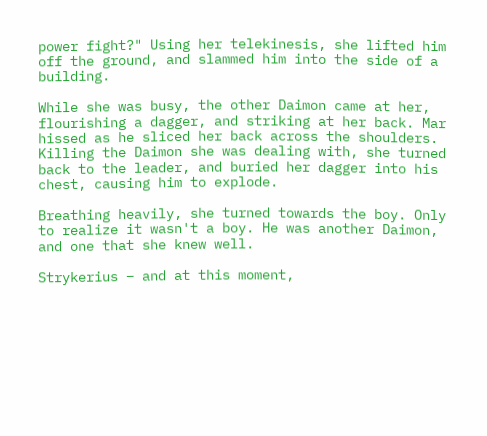power fight?" Using her telekinesis, she lifted him off the ground, and slammed him into the side of a building.

While she was busy, the other Daimon came at her, flourishing a dagger, and striking at her back. Mar hissed as he sliced her back across the shoulders. Killing the Daimon she was dealing with, she turned back to the leader, and buried her dagger into his chest, causing him to explode.

Breathing heavily, she turned towards the boy. Only to realize it wasn't a boy. He was another Daimon, and one that she knew well.

Strykerius – and at this moment,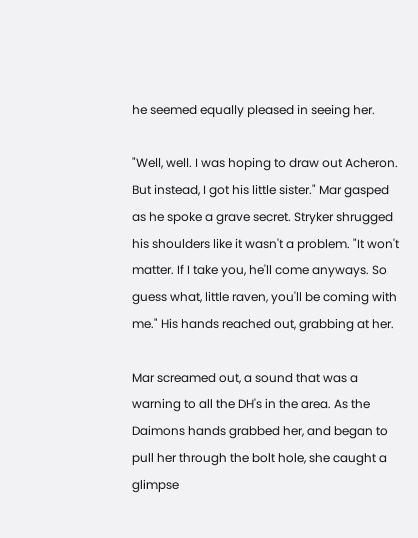he seemed equally pleased in seeing her.

"Well, well. I was hoping to draw out Acheron. But instead, I got his little sister." Mar gasped as he spoke a grave secret. Stryker shrugged his shoulders like it wasn't a problem. "It won't matter. If I take you, he'll come anyways. So guess what, little raven, you'll be coming with me." His hands reached out, grabbing at her.

Mar screamed out, a sound that was a warning to all the DH's in the area. As the Daimons hands grabbed her, and began to pull her through the bolt hole, she caught a glimpse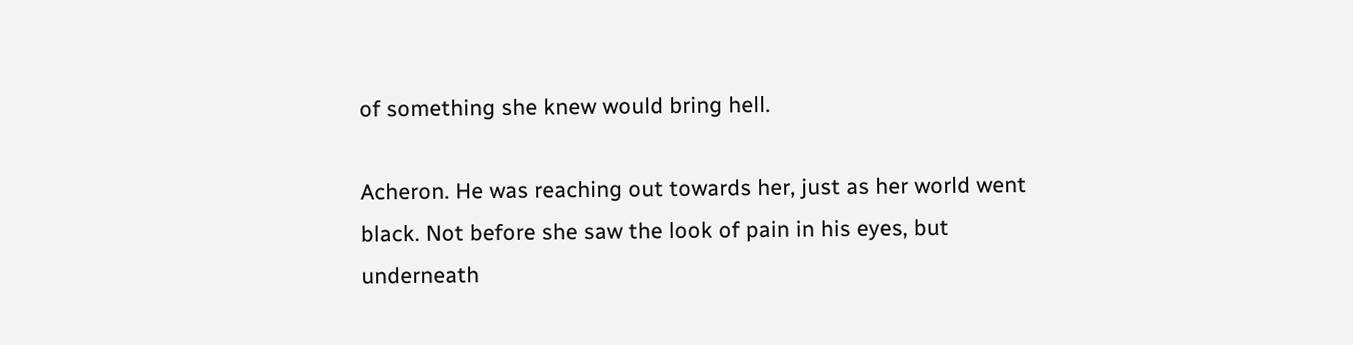of something she knew would bring hell.

Acheron. He was reaching out towards her, just as her world went black. Not before she saw the look of pain in his eyes, but underneath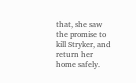that, she saw the promise to kill Stryker, and return her home safely.